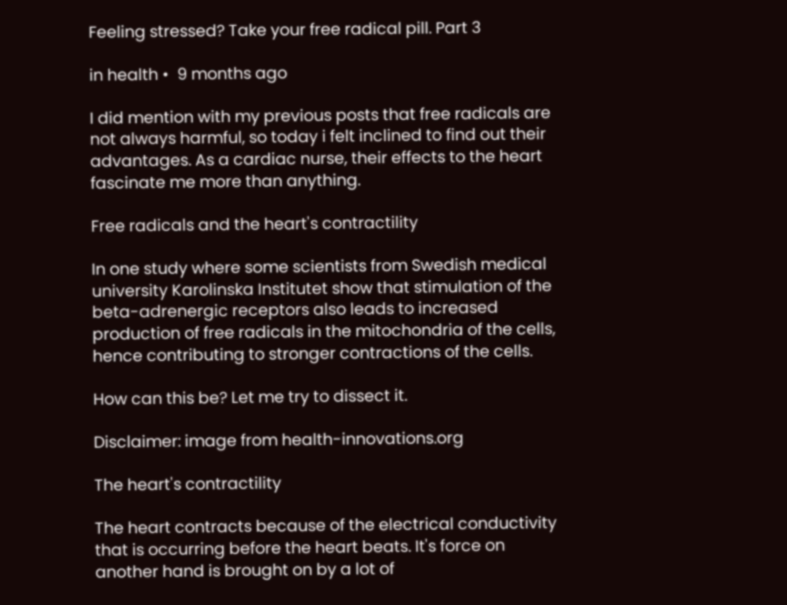Feeling stressed? Take your free radical pill. Part 3

in health •  9 months ago

I did mention with my previous posts that free radicals are not always harmful, so today i felt inclined to find out their advantages. As a cardiac nurse, their effects to the heart fascinate me more than anything.

Free radicals and the heart's contractility

In one study where some scientists from Swedish medical university Karolinska Institutet show that stimulation of the beta-adrenergic receptors also leads to increased production of free radicals in the mitochondria of the cells, hence contributing to stronger contractions of the cells.

How can this be? Let me try to dissect it.

Disclaimer: image from health-innovations.org

The heart's contractility

The heart contracts because of the electrical conductivity that is occurring before the heart beats. It's force on another hand is brought on by a lot of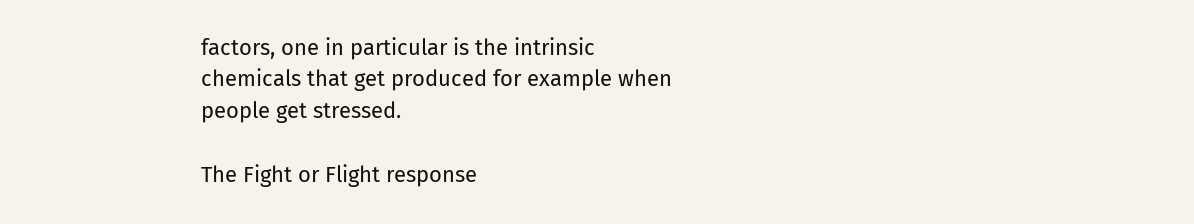factors, one in particular is the intrinsic chemicals that get produced for example when people get stressed.

The Fight or Flight response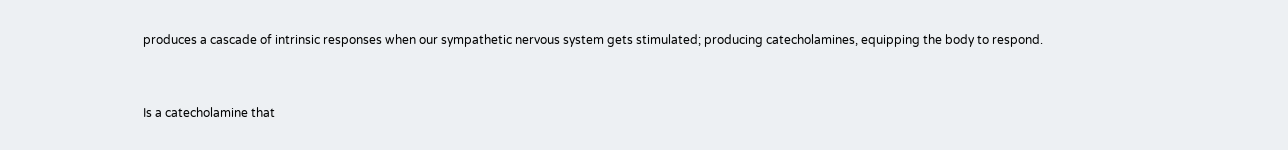produces a cascade of intrinsic responses when our sympathetic nervous system gets stimulated; producing catecholamines, equipping the body to respond.


Is a catecholamine that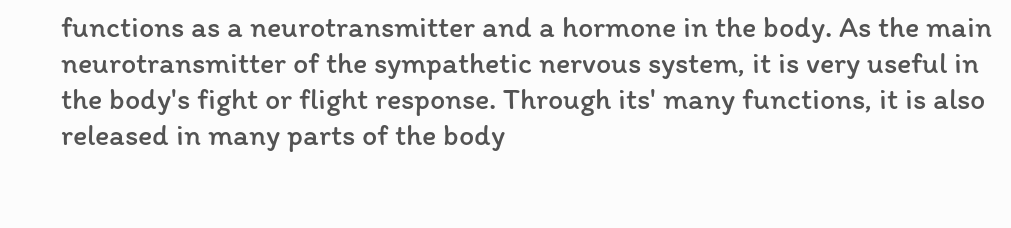functions as a neurotransmitter and a hormone in the body. As the main neurotransmitter of the sympathetic nervous system, it is very useful in the body's fight or flight response. Through its' many functions, it is also released in many parts of the body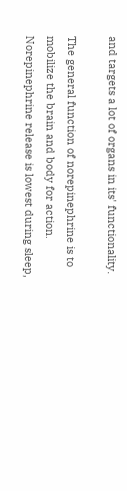and targets a lot of organs in its' functionality.

The general function of norepinephrine is to mobilize the brain and body for action. Norepinephrine release is lowest during sleep,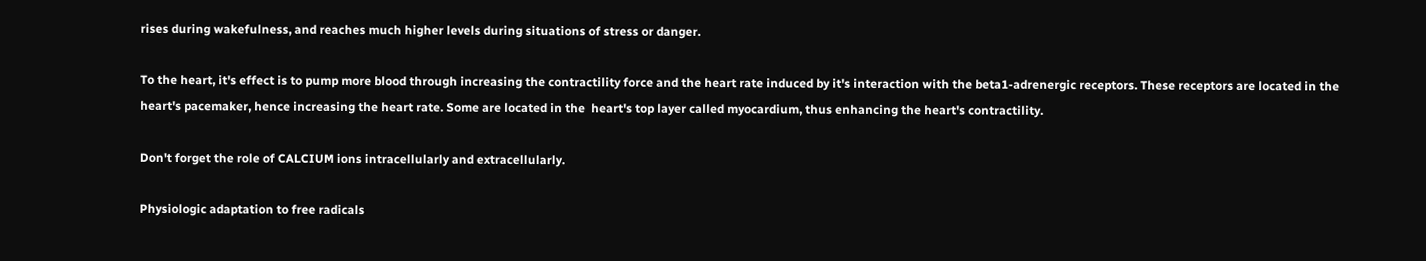rises during wakefulness, and reaches much higher levels during situations of stress or danger.

To the heart, it's effect is to pump more blood through increasing the contractility force and the heart rate induced by it's interaction with the beta1-adrenergic receptors. These receptors are located in the heart's pacemaker, hence increasing the heart rate. Some are located in the  heart's top layer called myocardium, thus enhancing the heart's contractility.

Don't forget the role of CALCIUM ions intracellularly and extracellularly.

Physiologic adaptation to free radicals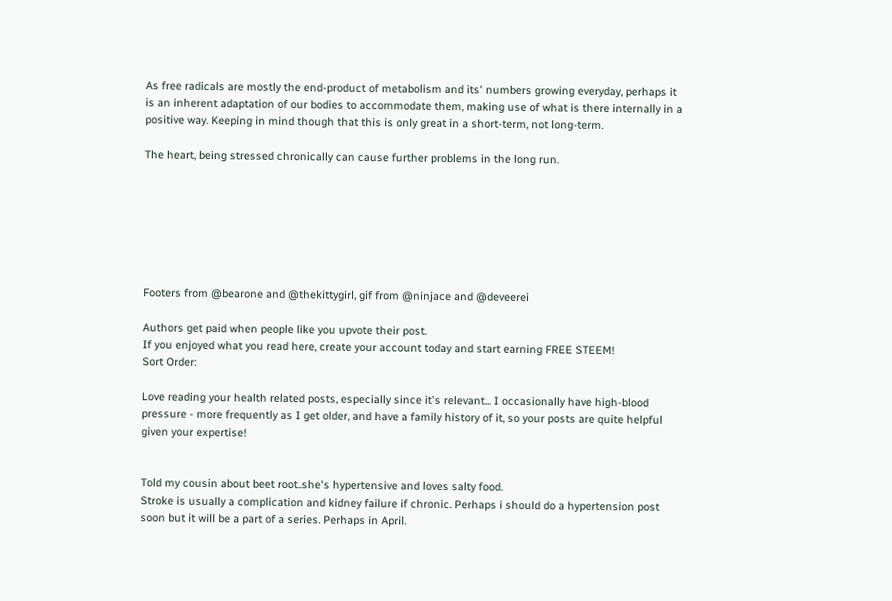As free radicals are mostly the end-product of metabolism and its' numbers growing everyday, perhaps it is an inherent adaptation of our bodies to accommodate them, making use of what is there internally in a positive way. Keeping in mind though that this is only great in a short-term, not long-term.

The heart, being stressed chronically can cause further problems in the long run.







Footers from @bearone and @thekittygirl, gif from @ninjace and @deveerei

Authors get paid when people like you upvote their post.
If you enjoyed what you read here, create your account today and start earning FREE STEEM!
Sort Order:

Love reading your health related posts, especially since it's relevant... I occasionally have high-blood pressure - more frequently as I get older, and have a family history of it, so your posts are quite helpful given your expertise!


Told my cousin about beet root..she's hypertensive and loves salty food.
Stroke is usually a complication and kidney failure if chronic. Perhaps i should do a hypertension post soon but it will be a part of a series. Perhaps in April.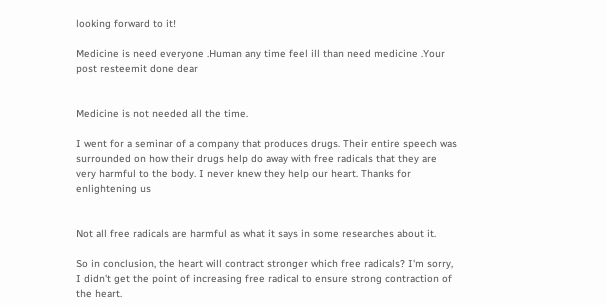looking forward to it!

Medicine is need everyone .Human any time feel ill than need medicine .Your post resteemit done dear


Medicine is not needed all the time.

I went for a seminar of a company that produces drugs. Their entire speech was surrounded on how their drugs help do away with free radicals that they are very harmful to the body. I never knew they help our heart. Thanks for enlightening us


Not all free radicals are harmful as what it says in some researches about it.

So in conclusion, the heart will contract stronger which free radicals? I'm sorry, I didn't get the point of increasing free radical to ensure strong contraction of the heart.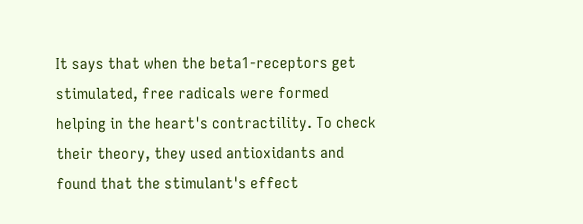It says that when the beta1-receptors get stimulated, free radicals were formed helping in the heart's contractility. To check their theory, they used antioxidants and found that the stimulant's effect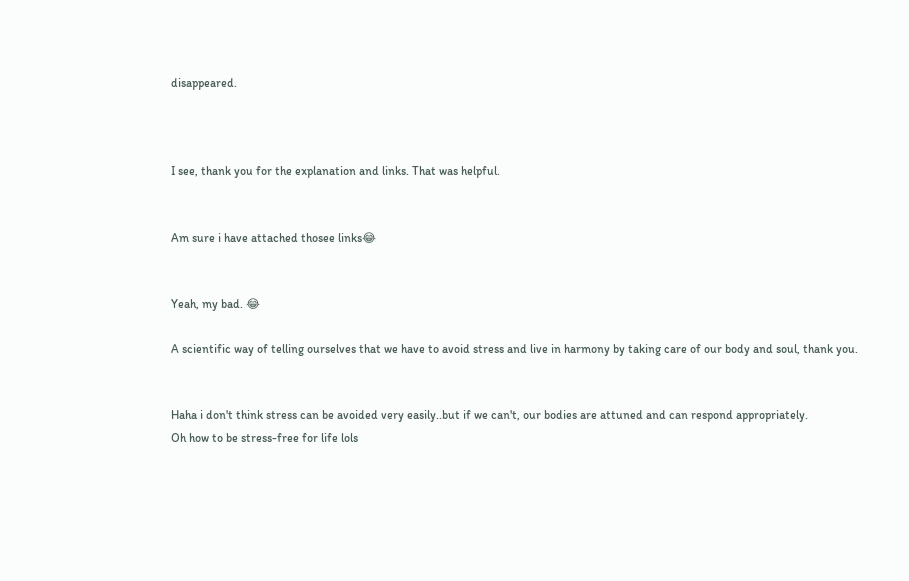disappeared.



I see, thank you for the explanation and links. That was helpful.


Am sure i have attached thosee links😂


Yeah, my bad. 😂

A scientific way of telling ourselves that we have to avoid stress and live in harmony by taking care of our body and soul, thank you.


Haha i don't think stress can be avoided very easily..but if we can't, our bodies are attuned and can respond appropriately.
Oh how to be stress-free for life lols